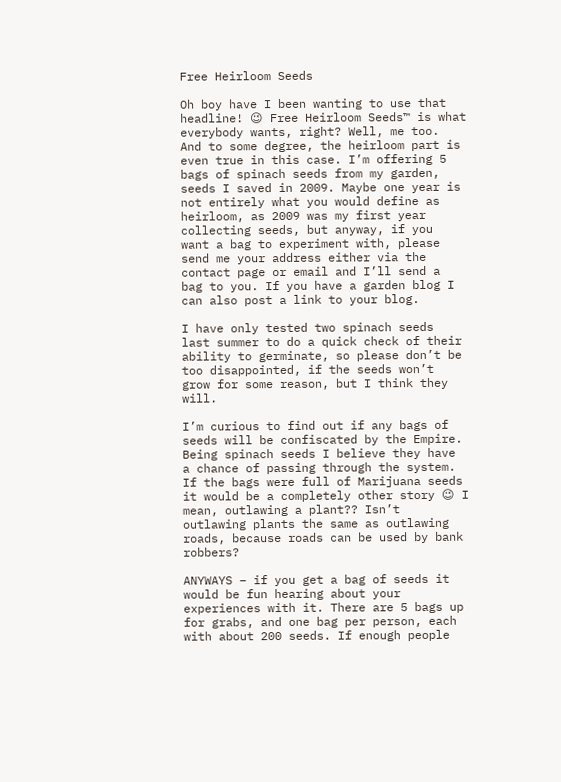Free Heirloom Seeds

Oh boy have I been wanting to use that headline! 😉 Free Heirloom Seeds™ is what everybody wants, right? Well, me too. And to some degree, the heirloom part is even true in this case. I’m offering 5 bags of spinach seeds from my garden, seeds I saved in 2009. Maybe one year is not entirely what you would define as heirloom, as 2009 was my first year collecting seeds, but anyway, if you want a bag to experiment with, please send me your address either via the contact page or email and I’ll send a bag to you. If you have a garden blog I can also post a link to your blog.

I have only tested two spinach seeds last summer to do a quick check of their ability to germinate, so please don’t be too disappointed, if the seeds won’t grow for some reason, but I think they will.

I’m curious to find out if any bags of seeds will be confiscated by the Empire. Being spinach seeds I believe they have a chance of passing through the system. If the bags were full of Marijuana seeds it would be a completely other story 😉 I mean, outlawing a plant?? Isn’t outlawing plants the same as outlawing roads, because roads can be used by bank robbers?

ANYWAYS – if you get a bag of seeds it would be fun hearing about your experiences with it. There are 5 bags up for grabs, and one bag per person, each with about 200 seeds. If enough people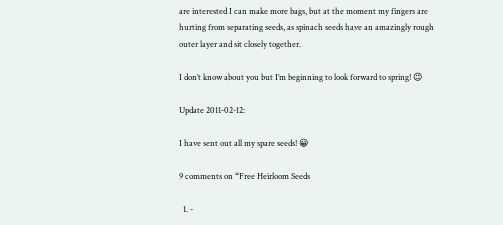are interested I can make more bags, but at the moment my fingers are hurting from separating seeds, as spinach seeds have an amazingly rough outer layer and sit closely together.

I don’t know about you but I’m beginning to look forward to spring! 😉

Update 2011-02-12:

I have sent out all my spare seeds! 😀

9 comments on “Free Heirloom Seeds

  1. -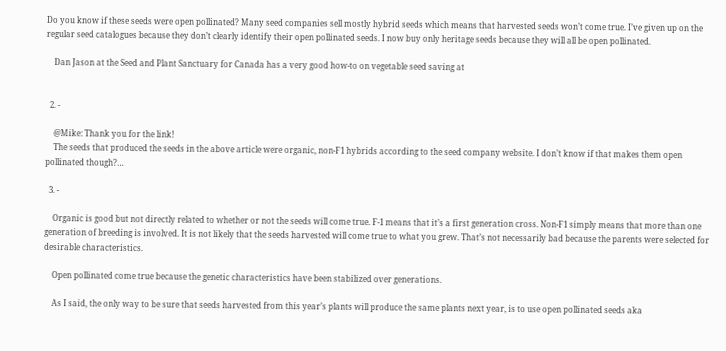Do you know if these seeds were open pollinated? Many seed companies sell mostly hybrid seeds which means that harvested seeds won’t come true. I’ve given up on the regular seed catalogues because they don’t clearly identify their open pollinated seeds. I now buy only heritage seeds because they will all be open pollinated.

    Dan Jason at the Seed and Plant Sanctuary for Canada has a very good how-to on vegetable seed saving at


  2. -

    @Mike: Thank you for the link!
    The seeds that produced the seeds in the above article were organic, non-F1 hybrids according to the seed company website. I don’t know if that makes them open pollinated though?…

  3. -

    Organic is good but not directly related to whether or not the seeds will come true. F-1 means that it’s a first generation cross. Non-F1 simply means that more than one generation of breeding is involved. It is not likely that the seeds harvested will come true to what you grew. That’s not necessarily bad because the parents were selected for desirable characteristics.

    Open pollinated come true because the genetic characteristics have been stabilized over generations.

    As I said, the only way to be sure that seeds harvested from this year’s plants will produce the same plants next year, is to use open pollinated seeds aka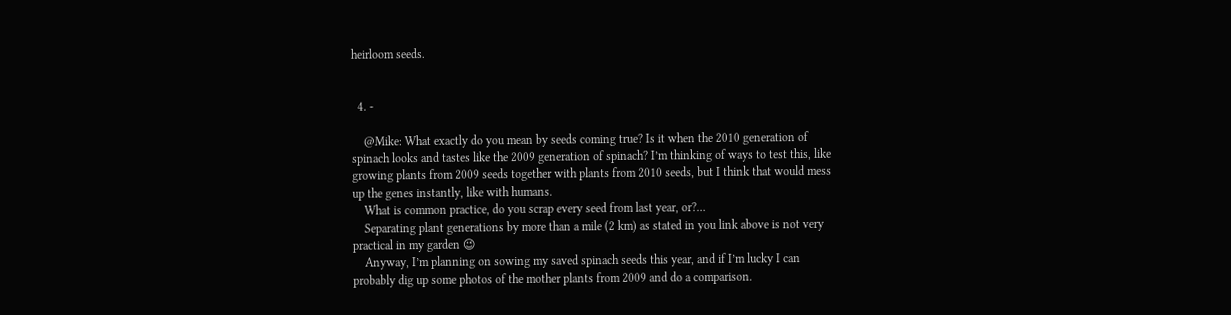heirloom seeds.


  4. -

    @Mike: What exactly do you mean by seeds coming true? Is it when the 2010 generation of spinach looks and tastes like the 2009 generation of spinach? I’m thinking of ways to test this, like growing plants from 2009 seeds together with plants from 2010 seeds, but I think that would mess up the genes instantly, like with humans.
    What is common practice, do you scrap every seed from last year, or?…
    Separating plant generations by more than a mile (2 km) as stated in you link above is not very practical in my garden 😉
    Anyway, I’m planning on sowing my saved spinach seeds this year, and if I’m lucky I can probably dig up some photos of the mother plants from 2009 and do a comparison.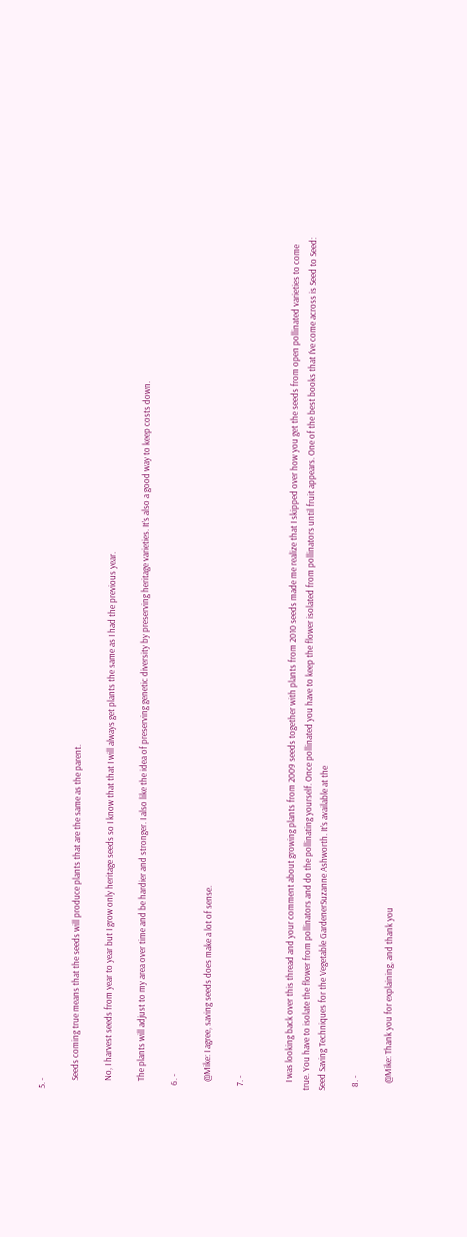5. -

    Seeds coming true means that the seeds will produce plants that are the same as the parent.

    No, I harvest seeds from year to year but I grow only heritage seeds so I know that that I will always get plants the same as I had the previous year.

    The plants will adjust to my area over time and be hardier and stronger. I also like the idea of preserving genetic diversity by preserving heritage varieties. It’s also a good way to keep costs down.

  6. -

    @Mike: I agree, saving seeds does make a lot of sense.

  7. -


    I was looking back over this thread and your comment about growing plants from 2009 seeds together with plants from 2010 seeds made me realize that I skipped over how you get the seeds from open pollinated varieties to come true. You have to isolate the flower from pollinators and do the pollinating yourself. Once pollinated you have to keep the flower isolated from pollinators until fruit appears. One of the best books that I’ve come across is Seed to Seed: Seed Saving Techniques for the Vegetable GardenerSuzanne Ashworth. It’s available at the

  8. -

    @Mike: Thank you for explaining, and thank you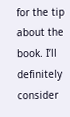for the tip about the book. I’ll definitely consider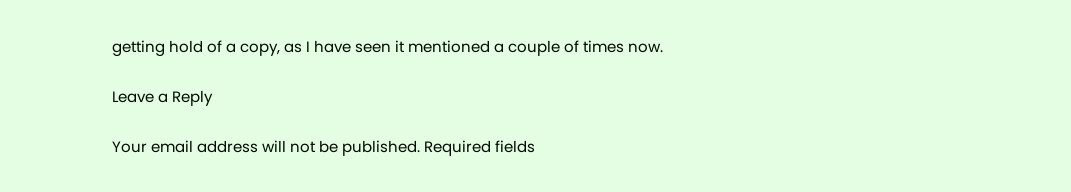getting hold of a copy, as I have seen it mentioned a couple of times now.

Leave a Reply

Your email address will not be published. Required fields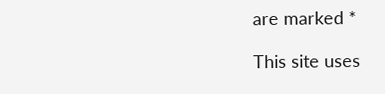are marked *

This site uses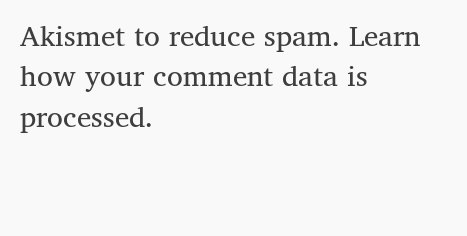Akismet to reduce spam. Learn how your comment data is processed.